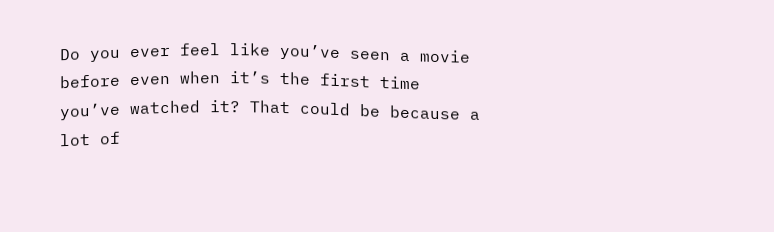Do you ever feel like you’ve seen a movie before even when it’s the first time you’ve watched it? That could be because a lot of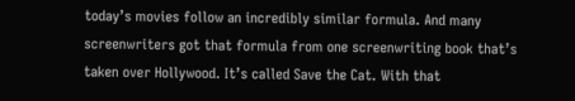today’s movies follow an incredibly similar formula. And many screenwriters got that formula from one screenwriting book that’s taken over Hollywood. It’s called Save the Cat. With that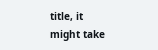title, it might take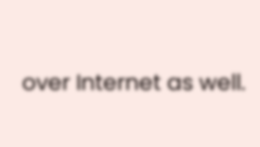over Internet as well.